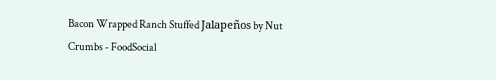Bacon Wrapped Ranch Stuffed Jalapeños by Nut Crumbs - FoodSocial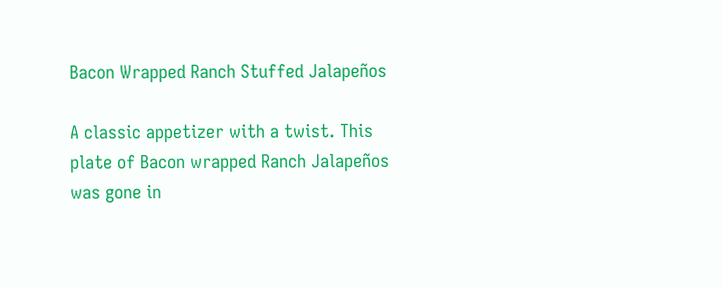Bacon Wrapped Ranch Stuffed Jalapeños

A classic appetizer with a twist. This plate of Bacon wrapped Ranch Jalapeños was gone in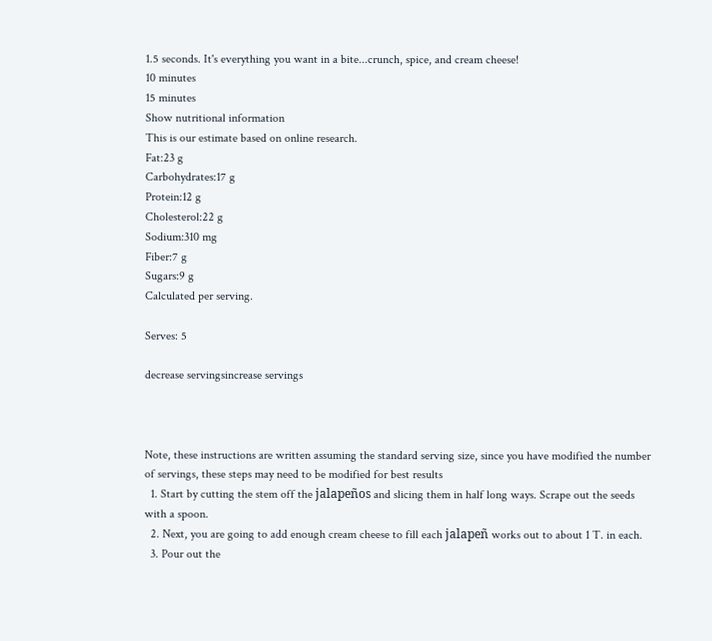1.5 seconds. It's everything you want in a bite...crunch, spice, and cream cheese!
10 minutes
15 minutes
Show nutritional information
This is our estimate based on online research.
Fat:23 g
Carbohydrates:17 g
Protein:12 g
Cholesterol:22 g
Sodium:310 mg
Fiber:7 g
Sugars:9 g
Calculated per serving.

Serves: 5

decrease servingsincrease servings



Note, these instructions are written assuming the standard serving size, since you have modified the number of servings, these steps may need to be modified for best results
  1. Start by cutting the stem off the jalapeños and slicing them in half long ways. Scrape out the seeds with a spoon.
  2. Next, you are going to add enough cream cheese to fill each jalapeñ works out to about 1 T. in each.
  3. Pour out the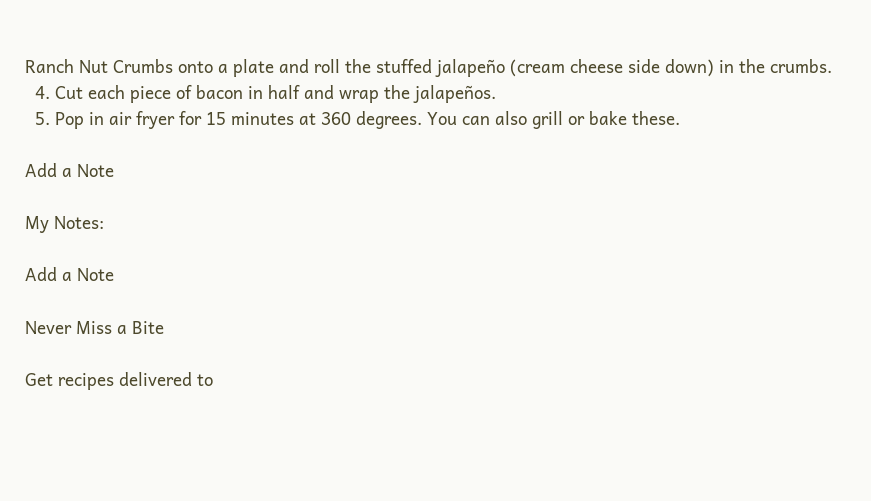Ranch Nut Crumbs onto a plate and roll the stuffed jalapeño (cream cheese side down) in the crumbs.
  4. Cut each piece of bacon in half and wrap the jalapeños.
  5. Pop in air fryer for 15 minutes at 360 degrees. You can also grill or bake these.

Add a Note

My Notes:

Add a Note

Never Miss a Bite

Get recipes delivered to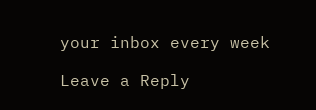your inbox every week

Leave a Reply